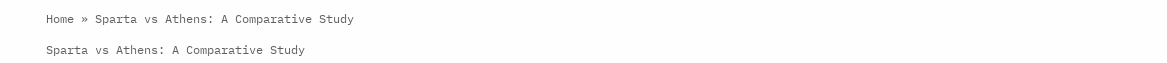Home » Sparta vs Athens: A Comparative Study

Sparta vs Athens: A Comparative Study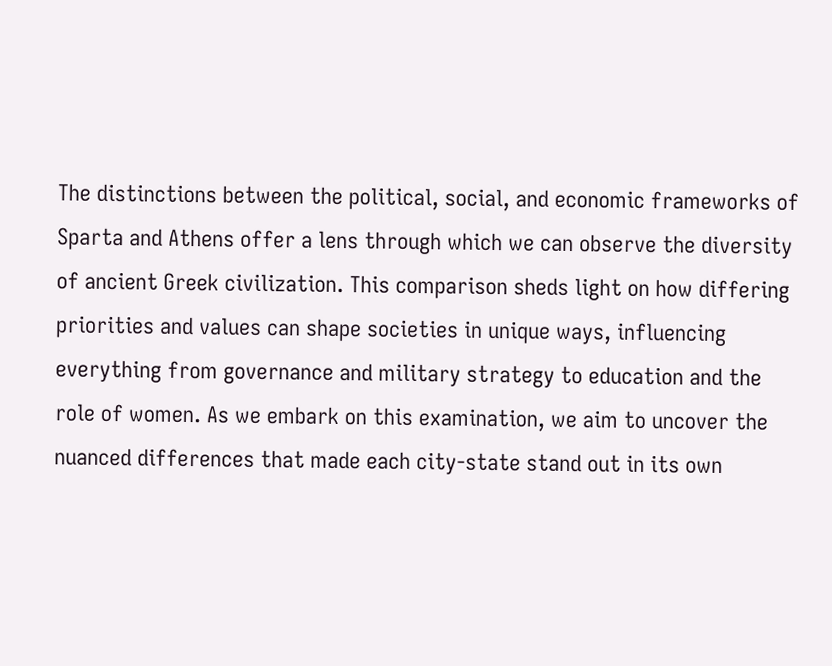The distinctions between the political, social, and economic frameworks of Sparta and Athens offer a lens through which we can observe the diversity of ancient Greek civilization. This comparison sheds light on how differing priorities and values can shape societies in unique ways, influencing everything from governance and military strategy to education and the role of women. As we embark on this examination, we aim to uncover the nuanced differences that made each city-state stand out in its own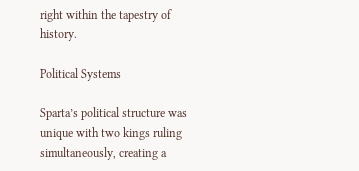right within the tapestry of history.

Political Systems

Sparta’s political structure was unique with two kings ruling simultaneously, creating a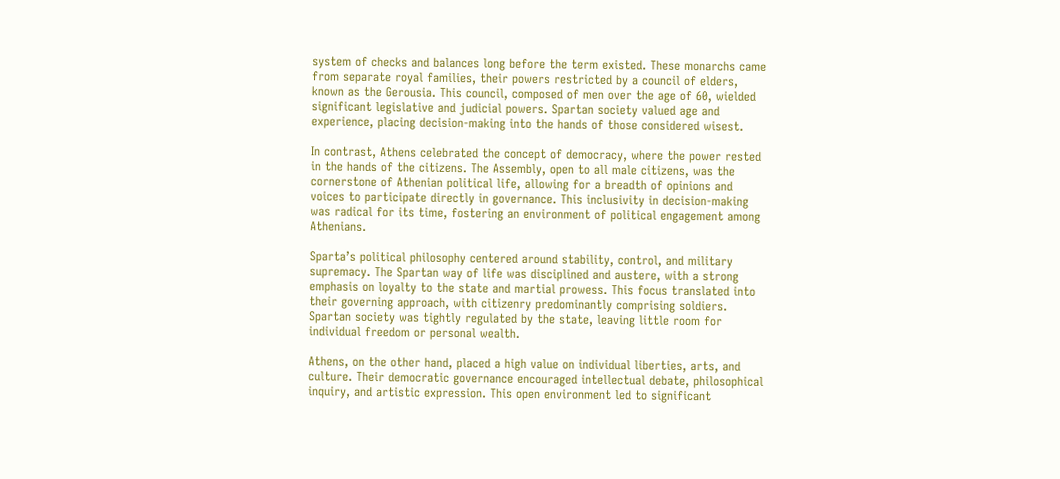system of checks and balances long before the term existed. These monarchs came from separate royal families, their powers restricted by a council of elders, known as the Gerousia. This council, composed of men over the age of 60, wielded significant legislative and judicial powers. Spartan society valued age and experience, placing decision-making into the hands of those considered wisest.

In contrast, Athens celebrated the concept of democracy, where the power rested in the hands of the citizens. The Assembly, open to all male citizens, was the cornerstone of Athenian political life, allowing for a breadth of opinions and voices to participate directly in governance. This inclusivity in decision-making was radical for its time, fostering an environment of political engagement among Athenians.

Sparta’s political philosophy centered around stability, control, and military supremacy. The Spartan way of life was disciplined and austere, with a strong emphasis on loyalty to the state and martial prowess. This focus translated into their governing approach, with citizenry predominantly comprising soldiers. Spartan society was tightly regulated by the state, leaving little room for individual freedom or personal wealth.

Athens, on the other hand, placed a high value on individual liberties, arts, and culture. Their democratic governance encouraged intellectual debate, philosophical inquiry, and artistic expression. This open environment led to significant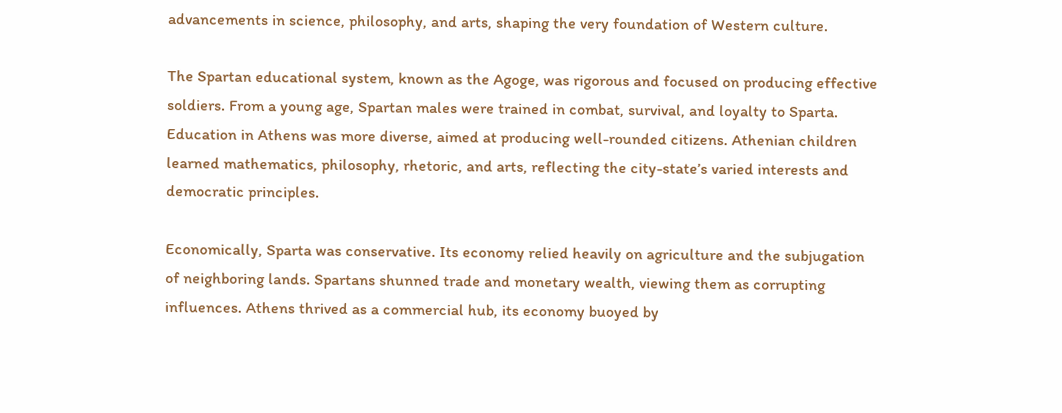advancements in science, philosophy, and arts, shaping the very foundation of Western culture.

The Spartan educational system, known as the Agoge, was rigorous and focused on producing effective soldiers. From a young age, Spartan males were trained in combat, survival, and loyalty to Sparta. Education in Athens was more diverse, aimed at producing well-rounded citizens. Athenian children learned mathematics, philosophy, rhetoric, and arts, reflecting the city-state’s varied interests and democratic principles.

Economically, Sparta was conservative. Its economy relied heavily on agriculture and the subjugation of neighboring lands. Spartans shunned trade and monetary wealth, viewing them as corrupting influences. Athens thrived as a commercial hub, its economy buoyed by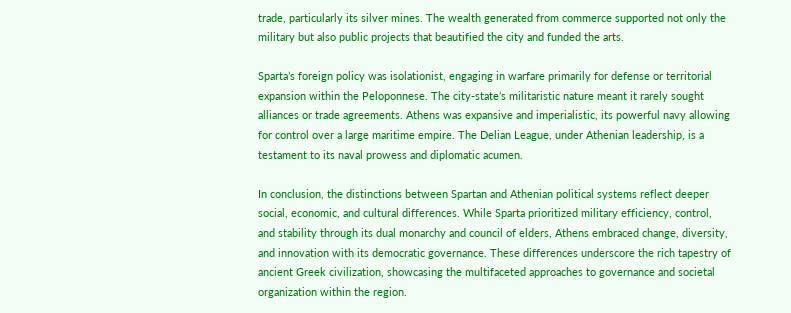trade, particularly its silver mines. The wealth generated from commerce supported not only the military but also public projects that beautified the city and funded the arts.

Sparta’s foreign policy was isolationist, engaging in warfare primarily for defense or territorial expansion within the Peloponnese. The city-state’s militaristic nature meant it rarely sought alliances or trade agreements. Athens was expansive and imperialistic, its powerful navy allowing for control over a large maritime empire. The Delian League, under Athenian leadership, is a testament to its naval prowess and diplomatic acumen.

In conclusion, the distinctions between Spartan and Athenian political systems reflect deeper social, economic, and cultural differences. While Sparta prioritized military efficiency, control, and stability through its dual monarchy and council of elders, Athens embraced change, diversity, and innovation with its democratic governance. These differences underscore the rich tapestry of ancient Greek civilization, showcasing the multifaceted approaches to governance and societal organization within the region.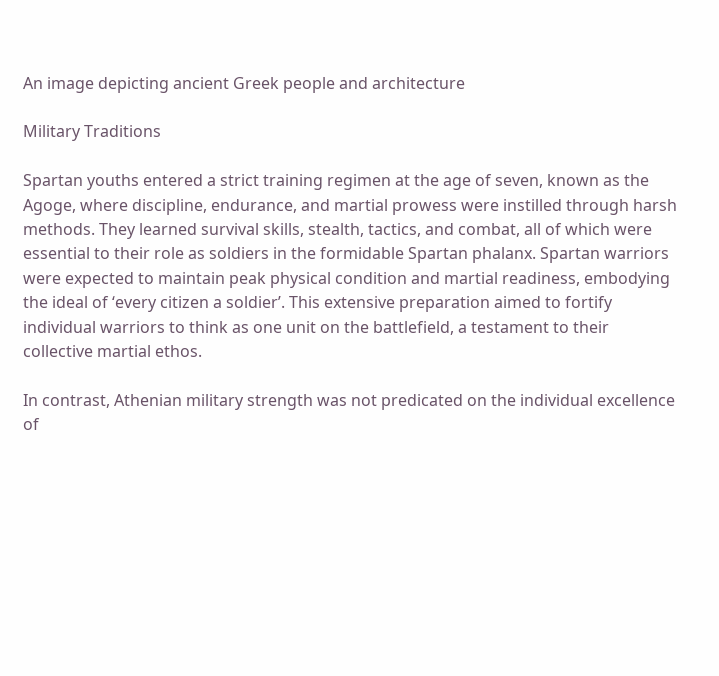An image depicting ancient Greek people and architecture

Military Traditions

Spartan youths entered a strict training regimen at the age of seven, known as the Agoge, where discipline, endurance, and martial prowess were instilled through harsh methods. They learned survival skills, stealth, tactics, and combat, all of which were essential to their role as soldiers in the formidable Spartan phalanx. Spartan warriors were expected to maintain peak physical condition and martial readiness, embodying the ideal of ‘every citizen a soldier’. This extensive preparation aimed to fortify individual warriors to think as one unit on the battlefield, a testament to their collective martial ethos.

In contrast, Athenian military strength was not predicated on the individual excellence of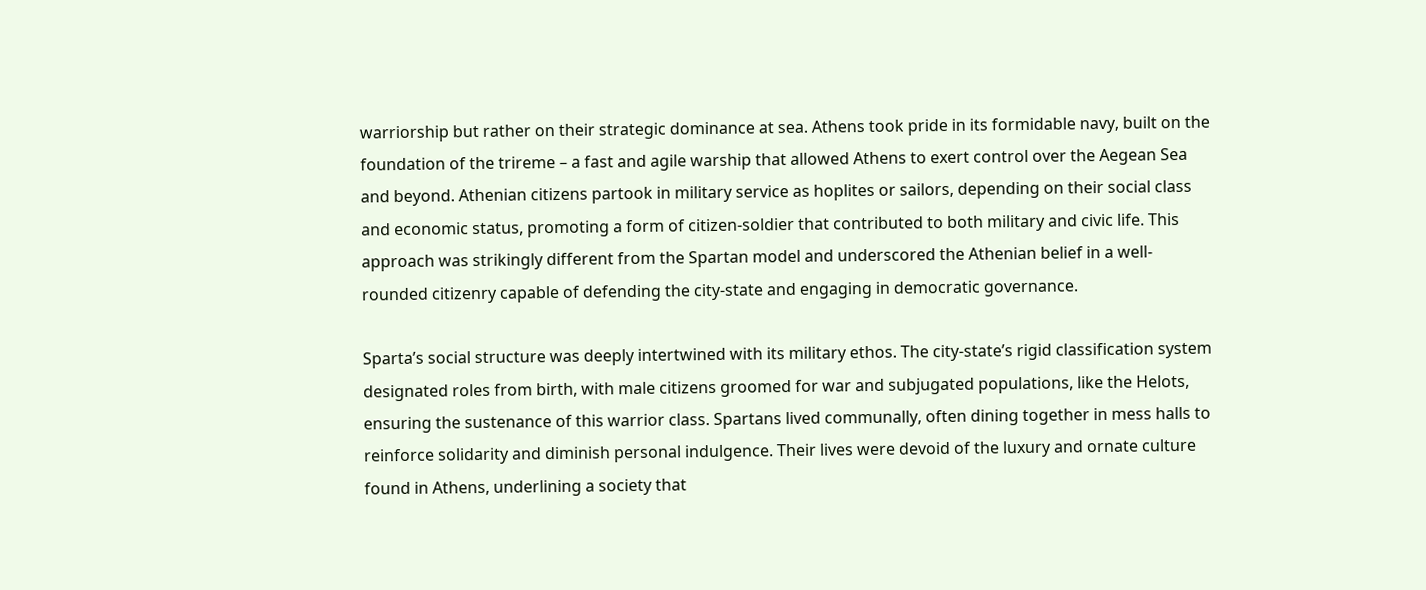warriorship but rather on their strategic dominance at sea. Athens took pride in its formidable navy, built on the foundation of the trireme – a fast and agile warship that allowed Athens to exert control over the Aegean Sea and beyond. Athenian citizens partook in military service as hoplites or sailors, depending on their social class and economic status, promoting a form of citizen-soldier that contributed to both military and civic life. This approach was strikingly different from the Spartan model and underscored the Athenian belief in a well-rounded citizenry capable of defending the city-state and engaging in democratic governance.

Sparta’s social structure was deeply intertwined with its military ethos. The city-state’s rigid classification system designated roles from birth, with male citizens groomed for war and subjugated populations, like the Helots, ensuring the sustenance of this warrior class. Spartans lived communally, often dining together in mess halls to reinforce solidarity and diminish personal indulgence. Their lives were devoid of the luxury and ornate culture found in Athens, underlining a society that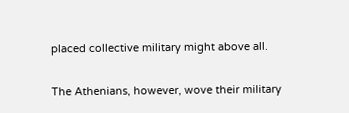placed collective military might above all.

The Athenians, however, wove their military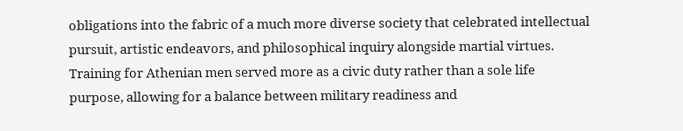obligations into the fabric of a much more diverse society that celebrated intellectual pursuit, artistic endeavors, and philosophical inquiry alongside martial virtues. Training for Athenian men served more as a civic duty rather than a sole life purpose, allowing for a balance between military readiness and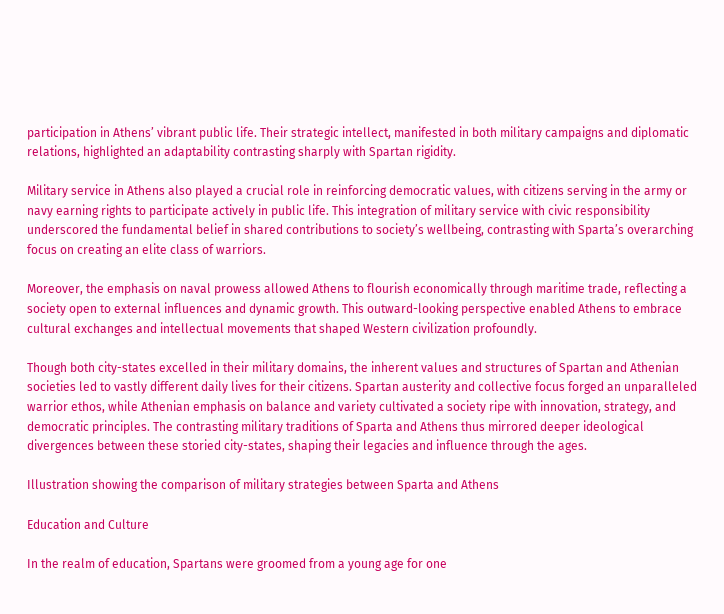participation in Athens’ vibrant public life. Their strategic intellect, manifested in both military campaigns and diplomatic relations, highlighted an adaptability contrasting sharply with Spartan rigidity.

Military service in Athens also played a crucial role in reinforcing democratic values, with citizens serving in the army or navy earning rights to participate actively in public life. This integration of military service with civic responsibility underscored the fundamental belief in shared contributions to society’s wellbeing, contrasting with Sparta’s overarching focus on creating an elite class of warriors.

Moreover, the emphasis on naval prowess allowed Athens to flourish economically through maritime trade, reflecting a society open to external influences and dynamic growth. This outward-looking perspective enabled Athens to embrace cultural exchanges and intellectual movements that shaped Western civilization profoundly.

Though both city-states excelled in their military domains, the inherent values and structures of Spartan and Athenian societies led to vastly different daily lives for their citizens. Spartan austerity and collective focus forged an unparalleled warrior ethos, while Athenian emphasis on balance and variety cultivated a society ripe with innovation, strategy, and democratic principles. The contrasting military traditions of Sparta and Athens thus mirrored deeper ideological divergences between these storied city-states, shaping their legacies and influence through the ages.

Illustration showing the comparison of military strategies between Sparta and Athens

Education and Culture

In the realm of education, Spartans were groomed from a young age for one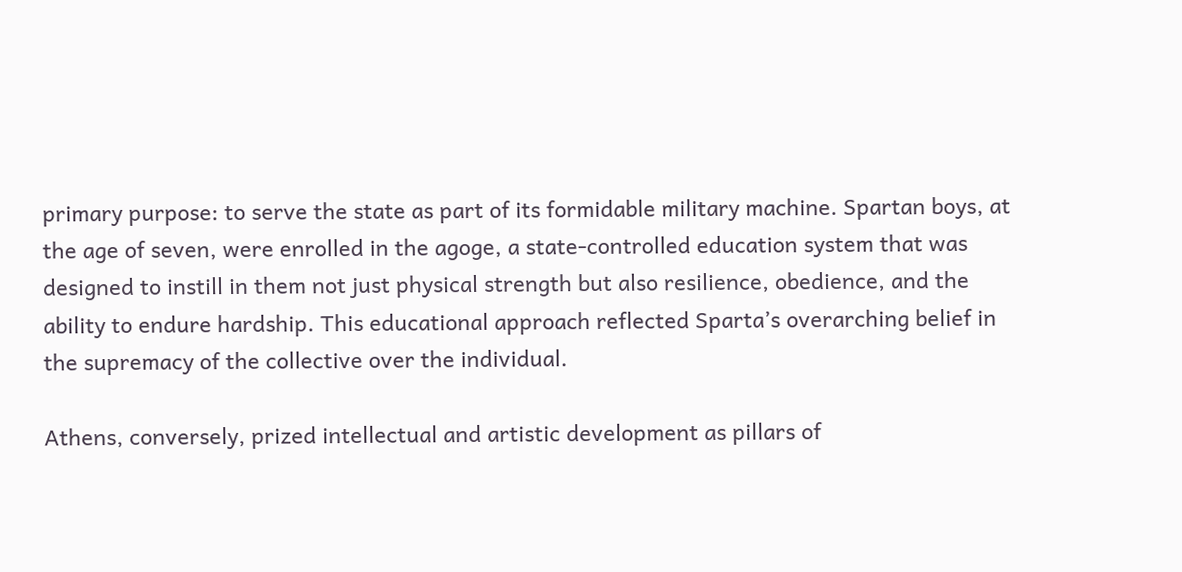primary purpose: to serve the state as part of its formidable military machine. Spartan boys, at the age of seven, were enrolled in the agoge, a state-controlled education system that was designed to instill in them not just physical strength but also resilience, obedience, and the ability to endure hardship. This educational approach reflected Sparta’s overarching belief in the supremacy of the collective over the individual.

Athens, conversely, prized intellectual and artistic development as pillars of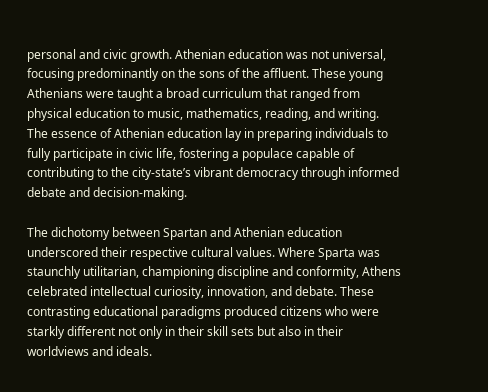personal and civic growth. Athenian education was not universal, focusing predominantly on the sons of the affluent. These young Athenians were taught a broad curriculum that ranged from physical education to music, mathematics, reading, and writing. The essence of Athenian education lay in preparing individuals to fully participate in civic life, fostering a populace capable of contributing to the city-state’s vibrant democracy through informed debate and decision-making.

The dichotomy between Spartan and Athenian education underscored their respective cultural values. Where Sparta was staunchly utilitarian, championing discipline and conformity, Athens celebrated intellectual curiosity, innovation, and debate. These contrasting educational paradigms produced citizens who were starkly different not only in their skill sets but also in their worldviews and ideals.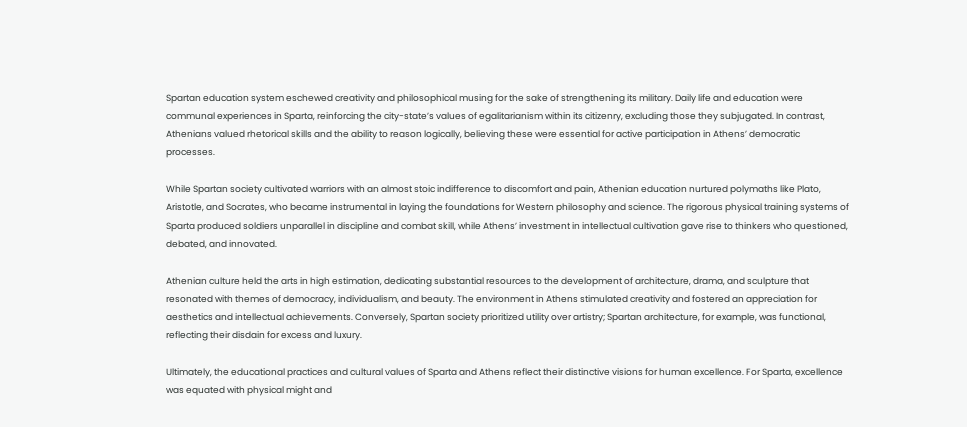Spartan education system eschewed creativity and philosophical musing for the sake of strengthening its military. Daily life and education were communal experiences in Sparta, reinforcing the city-state’s values of egalitarianism within its citizenry, excluding those they subjugated. In contrast, Athenians valued rhetorical skills and the ability to reason logically, believing these were essential for active participation in Athens’ democratic processes.

While Spartan society cultivated warriors with an almost stoic indifference to discomfort and pain, Athenian education nurtured polymaths like Plato, Aristotle, and Socrates, who became instrumental in laying the foundations for Western philosophy and science. The rigorous physical training systems of Sparta produced soldiers unparallel in discipline and combat skill, while Athens’ investment in intellectual cultivation gave rise to thinkers who questioned, debated, and innovated.

Athenian culture held the arts in high estimation, dedicating substantial resources to the development of architecture, drama, and sculpture that resonated with themes of democracy, individualism, and beauty. The environment in Athens stimulated creativity and fostered an appreciation for aesthetics and intellectual achievements. Conversely, Spartan society prioritized utility over artistry; Spartan architecture, for example, was functional, reflecting their disdain for excess and luxury.

Ultimately, the educational practices and cultural values of Sparta and Athens reflect their distinctive visions for human excellence. For Sparta, excellence was equated with physical might and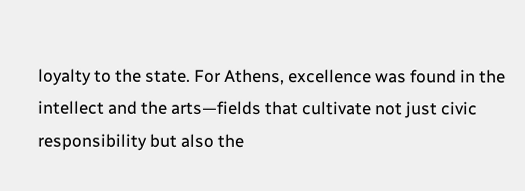loyalty to the state. For Athens, excellence was found in the intellect and the arts—fields that cultivate not just civic responsibility but also the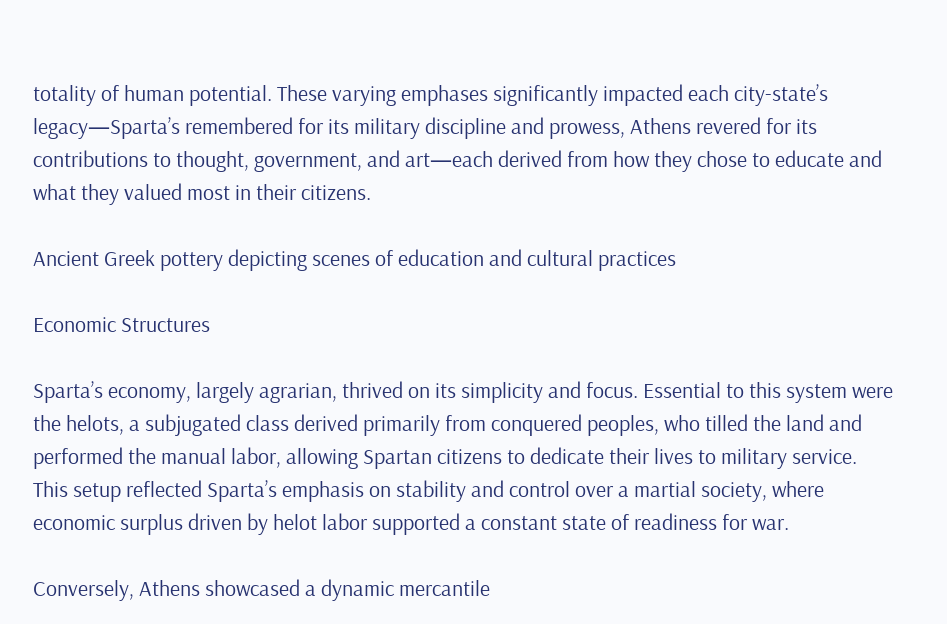totality of human potential. These varying emphases significantly impacted each city-state’s legacy—Sparta’s remembered for its military discipline and prowess, Athens revered for its contributions to thought, government, and art—each derived from how they chose to educate and what they valued most in their citizens.

Ancient Greek pottery depicting scenes of education and cultural practices

Economic Structures

Sparta’s economy, largely agrarian, thrived on its simplicity and focus. Essential to this system were the helots, a subjugated class derived primarily from conquered peoples, who tilled the land and performed the manual labor, allowing Spartan citizens to dedicate their lives to military service. This setup reflected Sparta’s emphasis on stability and control over a martial society, where economic surplus driven by helot labor supported a constant state of readiness for war.

Conversely, Athens showcased a dynamic mercantile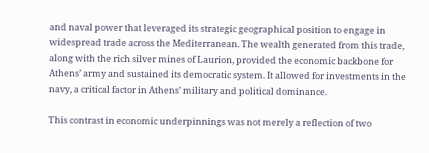and naval power that leveraged its strategic geographical position to engage in widespread trade across the Mediterranean. The wealth generated from this trade, along with the rich silver mines of Laurion, provided the economic backbone for Athens’ army and sustained its democratic system. It allowed for investments in the navy, a critical factor in Athens’ military and political dominance.

This contrast in economic underpinnings was not merely a reflection of two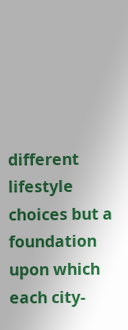different lifestyle choices but a foundation upon which each city-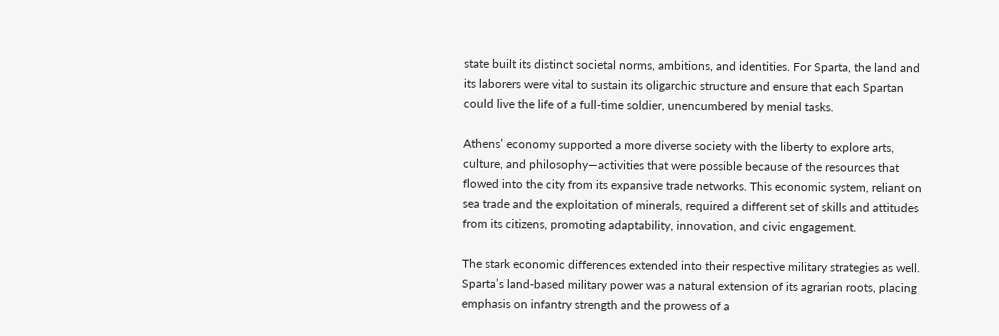state built its distinct societal norms, ambitions, and identities. For Sparta, the land and its laborers were vital to sustain its oligarchic structure and ensure that each Spartan could live the life of a full-time soldier, unencumbered by menial tasks.

Athens’ economy supported a more diverse society with the liberty to explore arts, culture, and philosophy—activities that were possible because of the resources that flowed into the city from its expansive trade networks. This economic system, reliant on sea trade and the exploitation of minerals, required a different set of skills and attitudes from its citizens, promoting adaptability, innovation, and civic engagement.

The stark economic differences extended into their respective military strategies as well. Sparta’s land-based military power was a natural extension of its agrarian roots, placing emphasis on infantry strength and the prowess of a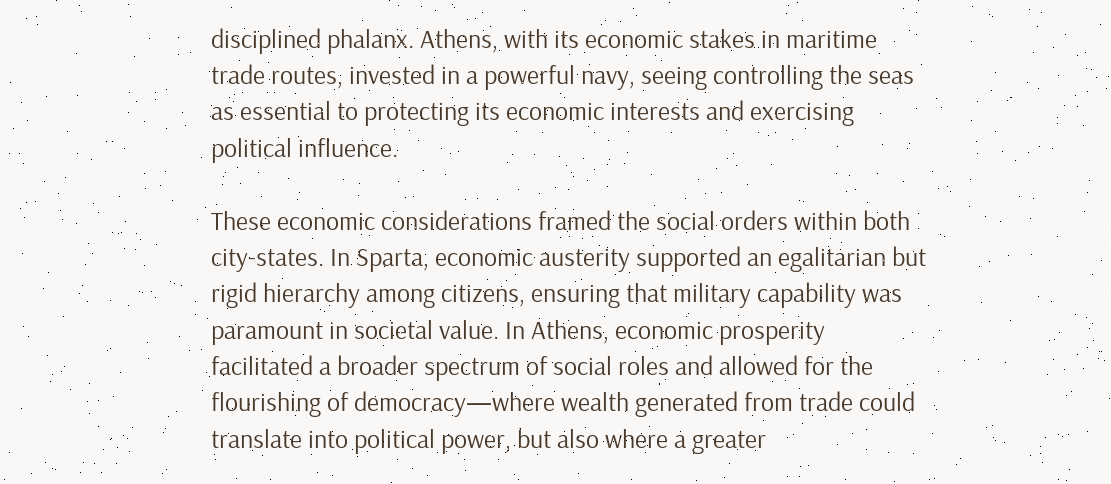disciplined phalanx. Athens, with its economic stakes in maritime trade routes, invested in a powerful navy, seeing controlling the seas as essential to protecting its economic interests and exercising political influence.

These economic considerations framed the social orders within both city-states. In Sparta, economic austerity supported an egalitarian but rigid hierarchy among citizens, ensuring that military capability was paramount in societal value. In Athens, economic prosperity facilitated a broader spectrum of social roles and allowed for the flourishing of democracy—where wealth generated from trade could translate into political power, but also where a greater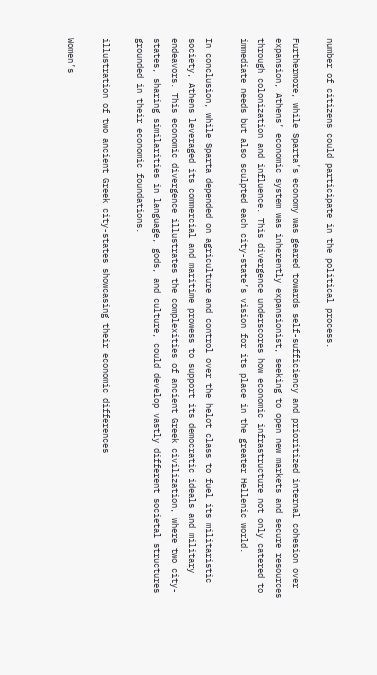number of citizens could participate in the political process.

Furthermore, while Sparta’s economy was geared towards self-sufficiency and prioritized internal cohesion over expansion, Athens’ economic system was inherently expansionist, seeking to open new markets and secure resources through colonization and influence. This divergence underscores how economic infrastructure not only catered to immediate needs but also sculpted each city-state’s vision for its place in the greater Hellenic world.

In conclusion, while Sparta depended on agriculture and control over the helot class to fuel its militaristic society, Athens leveraged its commercial and maritime prowess to support its democratic ideals and military endeavors. This economic divergence illustrates the complexities of ancient Greek civilization, where two city-states, sharing similarities in language, gods, and culture, could develop vastly different societal structures grounded in their economic foundations.

illustration of two ancient Greek city-states showcasing their economic differences

Women’s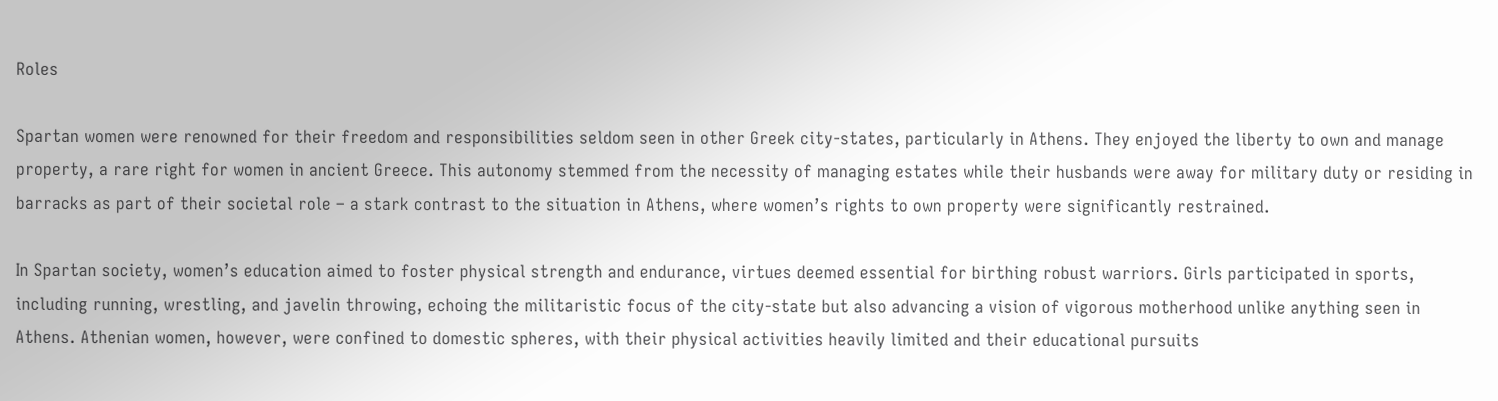Roles

Spartan women were renowned for their freedom and responsibilities seldom seen in other Greek city-states, particularly in Athens. They enjoyed the liberty to own and manage property, a rare right for women in ancient Greece. This autonomy stemmed from the necessity of managing estates while their husbands were away for military duty or residing in barracks as part of their societal role – a stark contrast to the situation in Athens, where women’s rights to own property were significantly restrained.

In Spartan society, women’s education aimed to foster physical strength and endurance, virtues deemed essential for birthing robust warriors. Girls participated in sports, including running, wrestling, and javelin throwing, echoing the militaristic focus of the city-state but also advancing a vision of vigorous motherhood unlike anything seen in Athens. Athenian women, however, were confined to domestic spheres, with their physical activities heavily limited and their educational pursuits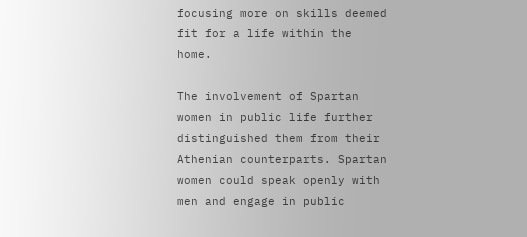focusing more on skills deemed fit for a life within the home.

The involvement of Spartan women in public life further distinguished them from their Athenian counterparts. Spartan women could speak openly with men and engage in public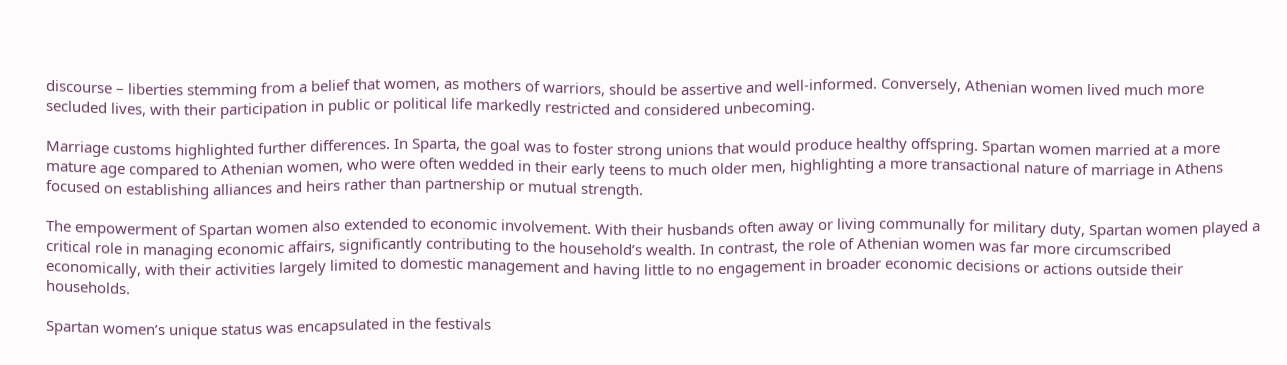discourse – liberties stemming from a belief that women, as mothers of warriors, should be assertive and well-informed. Conversely, Athenian women lived much more secluded lives, with their participation in public or political life markedly restricted and considered unbecoming.

Marriage customs highlighted further differences. In Sparta, the goal was to foster strong unions that would produce healthy offspring. Spartan women married at a more mature age compared to Athenian women, who were often wedded in their early teens to much older men, highlighting a more transactional nature of marriage in Athens focused on establishing alliances and heirs rather than partnership or mutual strength.

The empowerment of Spartan women also extended to economic involvement. With their husbands often away or living communally for military duty, Spartan women played a critical role in managing economic affairs, significantly contributing to the household’s wealth. In contrast, the role of Athenian women was far more circumscribed economically, with their activities largely limited to domestic management and having little to no engagement in broader economic decisions or actions outside their households.

Spartan women’s unique status was encapsulated in the festivals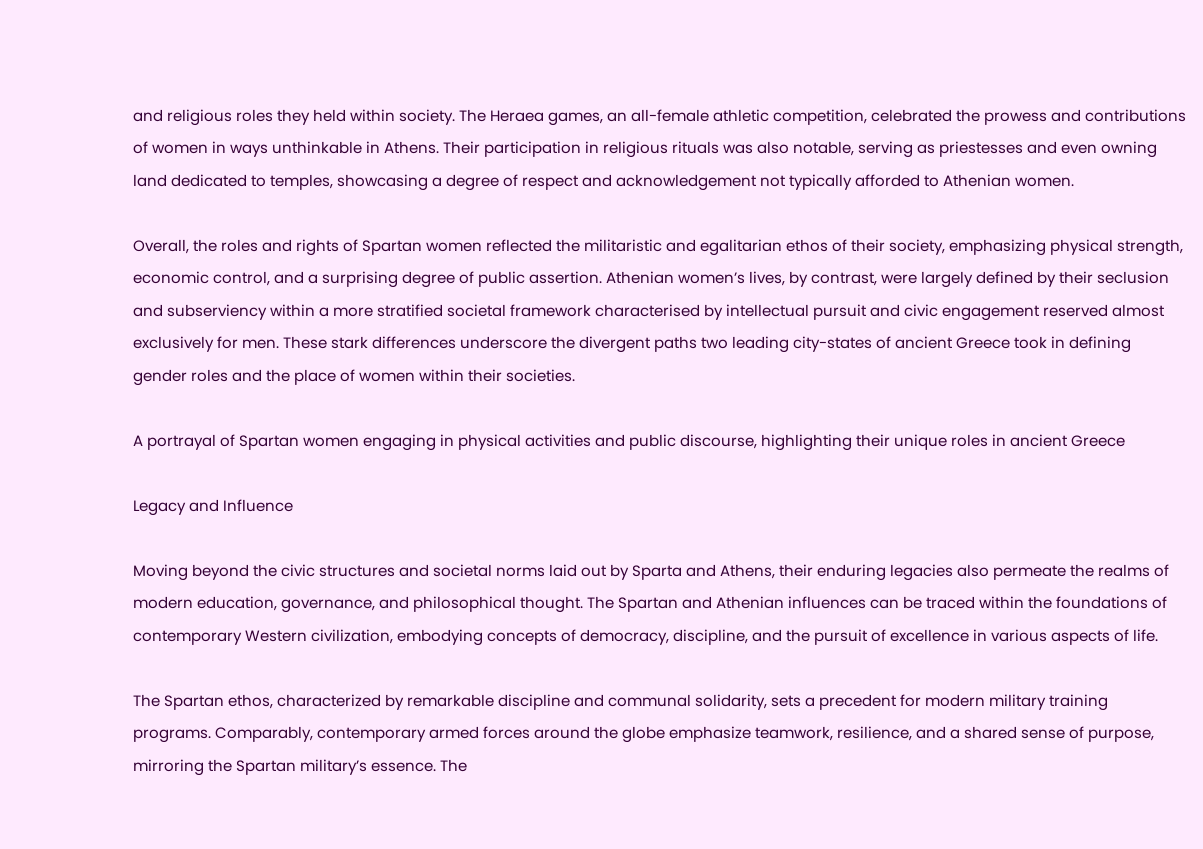and religious roles they held within society. The Heraea games, an all-female athletic competition, celebrated the prowess and contributions of women in ways unthinkable in Athens. Their participation in religious rituals was also notable, serving as priestesses and even owning land dedicated to temples, showcasing a degree of respect and acknowledgement not typically afforded to Athenian women.

Overall, the roles and rights of Spartan women reflected the militaristic and egalitarian ethos of their society, emphasizing physical strength, economic control, and a surprising degree of public assertion. Athenian women’s lives, by contrast, were largely defined by their seclusion and subserviency within a more stratified societal framework characterised by intellectual pursuit and civic engagement reserved almost exclusively for men. These stark differences underscore the divergent paths two leading city-states of ancient Greece took in defining gender roles and the place of women within their societies.

A portrayal of Spartan women engaging in physical activities and public discourse, highlighting their unique roles in ancient Greece

Legacy and Influence

Moving beyond the civic structures and societal norms laid out by Sparta and Athens, their enduring legacies also permeate the realms of modern education, governance, and philosophical thought. The Spartan and Athenian influences can be traced within the foundations of contemporary Western civilization, embodying concepts of democracy, discipline, and the pursuit of excellence in various aspects of life.

The Spartan ethos, characterized by remarkable discipline and communal solidarity, sets a precedent for modern military training programs. Comparably, contemporary armed forces around the globe emphasize teamwork, resilience, and a shared sense of purpose, mirroring the Spartan military’s essence. The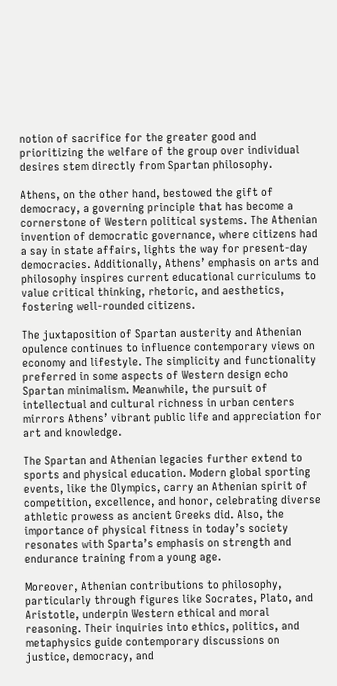notion of sacrifice for the greater good and prioritizing the welfare of the group over individual desires stem directly from Spartan philosophy.

Athens, on the other hand, bestowed the gift of democracy, a governing principle that has become a cornerstone of Western political systems. The Athenian invention of democratic governance, where citizens had a say in state affairs, lights the way for present-day democracies. Additionally, Athens’ emphasis on arts and philosophy inspires current educational curriculums to value critical thinking, rhetoric, and aesthetics, fostering well-rounded citizens.

The juxtaposition of Spartan austerity and Athenian opulence continues to influence contemporary views on economy and lifestyle. The simplicity and functionality preferred in some aspects of Western design echo Spartan minimalism. Meanwhile, the pursuit of intellectual and cultural richness in urban centers mirrors Athens’ vibrant public life and appreciation for art and knowledge.

The Spartan and Athenian legacies further extend to sports and physical education. Modern global sporting events, like the Olympics, carry an Athenian spirit of competition, excellence, and honor, celebrating diverse athletic prowess as ancient Greeks did. Also, the importance of physical fitness in today’s society resonates with Sparta’s emphasis on strength and endurance training from a young age.

Moreover, Athenian contributions to philosophy, particularly through figures like Socrates, Plato, and Aristotle, underpin Western ethical and moral reasoning. Their inquiries into ethics, politics, and metaphysics guide contemporary discussions on justice, democracy, and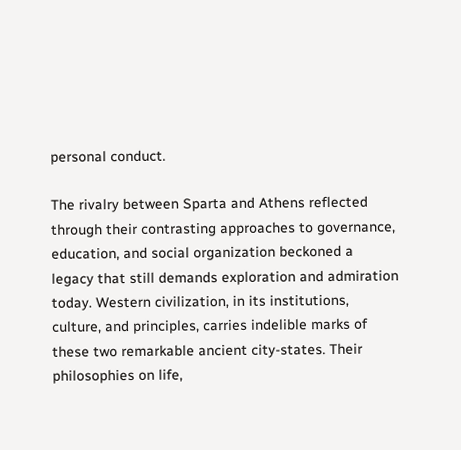personal conduct.

The rivalry between Sparta and Athens reflected through their contrasting approaches to governance, education, and social organization beckoned a legacy that still demands exploration and admiration today. Western civilization, in its institutions, culture, and principles, carries indelible marks of these two remarkable ancient city-states. Their philosophies on life,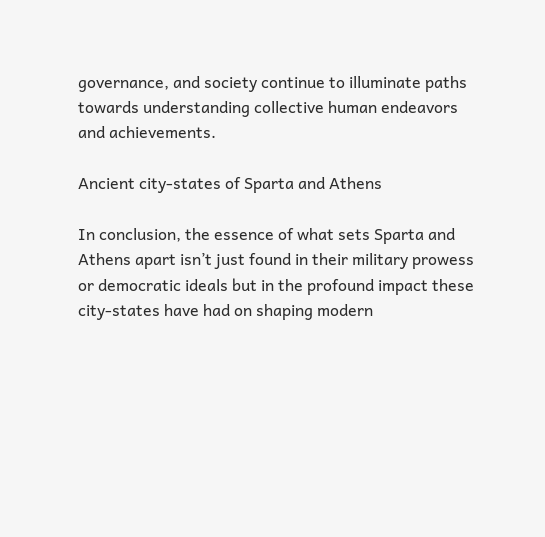governance, and society continue to illuminate paths towards understanding collective human endeavors and achievements.

Ancient city-states of Sparta and Athens

In conclusion, the essence of what sets Sparta and Athens apart isn’t just found in their military prowess or democratic ideals but in the profound impact these city-states have had on shaping modern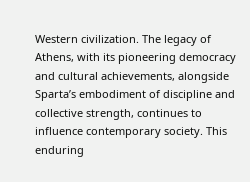Western civilization. The legacy of Athens, with its pioneering democracy and cultural achievements, alongside Sparta’s embodiment of discipline and collective strength, continues to influence contemporary society. This enduring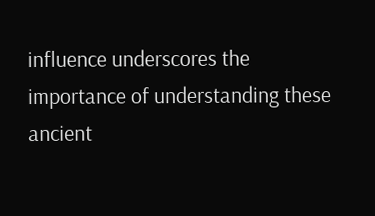influence underscores the importance of understanding these ancient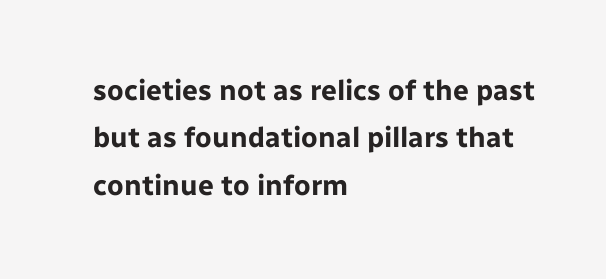societies not as relics of the past but as foundational pillars that continue to inform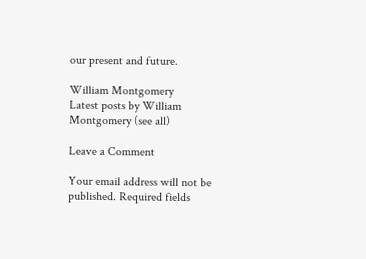our present and future.

William Montgomery
Latest posts by William Montgomery (see all)

Leave a Comment

Your email address will not be published. Required fields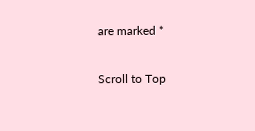are marked *

Scroll to Top